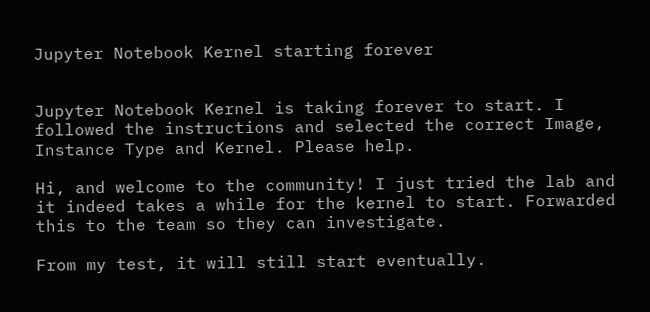Jupyter Notebook Kernel starting forever


Jupyter Notebook Kernel is taking forever to start. I followed the instructions and selected the correct Image, Instance Type and Kernel. Please help.

Hi, and welcome to the community! I just tried the lab and it indeed takes a while for the kernel to start. Forwarded this to the team so they can investigate.

From my test, it will still start eventually.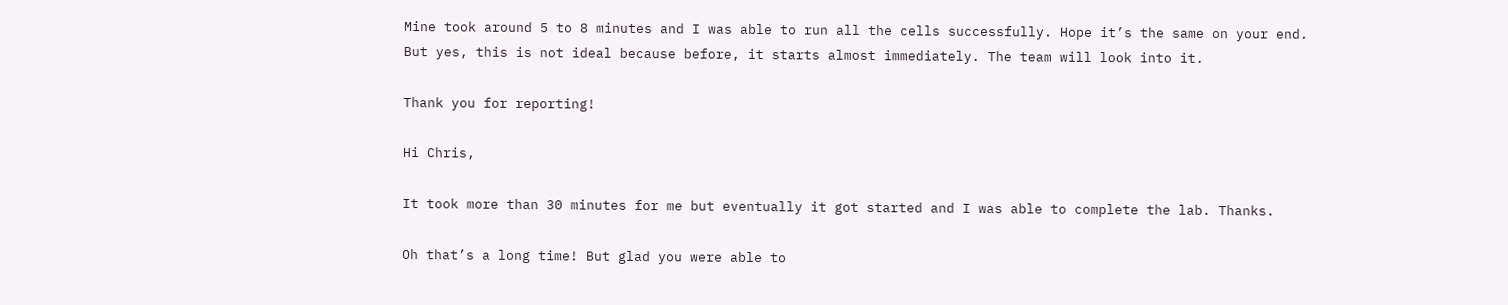Mine took around 5 to 8 minutes and I was able to run all the cells successfully. Hope it’s the same on your end. But yes, this is not ideal because before, it starts almost immediately. The team will look into it.

Thank you for reporting!

Hi Chris,

It took more than 30 minutes for me but eventually it got started and I was able to complete the lab. Thanks.

Oh that’s a long time! But glad you were able to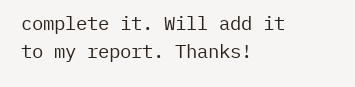complete it. Will add it to my report. Thanks!